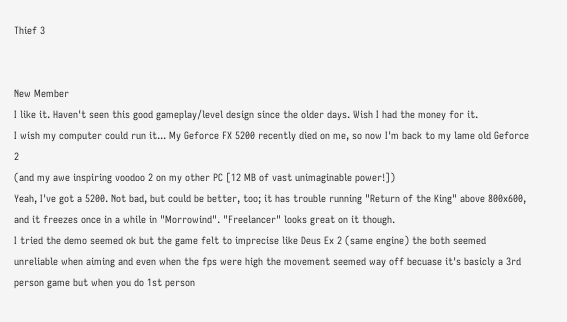Thief 3


New Member
I like it. Haven't seen this good gameplay/level design since the older days. Wish I had the money for it.
I wish my computer could run it... My Geforce FX 5200 recently died on me, so now I'm back to my lame old Geforce 2
(and my awe inspiring voodoo 2 on my other PC [12 MB of vast unimaginable power!])
Yeah, I've got a 5200. Not bad, but could be better, too; it has trouble running "Return of the King" above 800x600, and it freezes once in a while in "Morrowind". "Freelancer" looks great on it though.
I tried the demo seemed ok but the game felt to imprecise like Deus Ex 2 (same engine) the both seemed unreliable when aiming and even when the fps were high the movement seemed way off becuase it's basicly a 3rd person game but when you do 1st person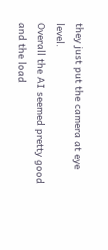they just put the camera at eye level.
Overall the AI seemed pretty good and the load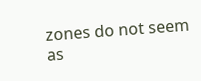zones do not seem as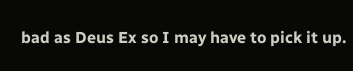bad as Deus Ex so I may have to pick it up.